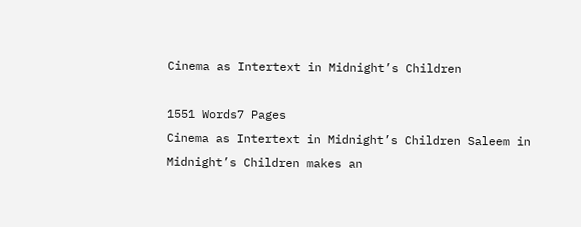Cinema as Intertext in Midnight’s Children

1551 Words7 Pages
Cinema as Intertext in Midnight’s Children Saleem in Midnight’s Children makes an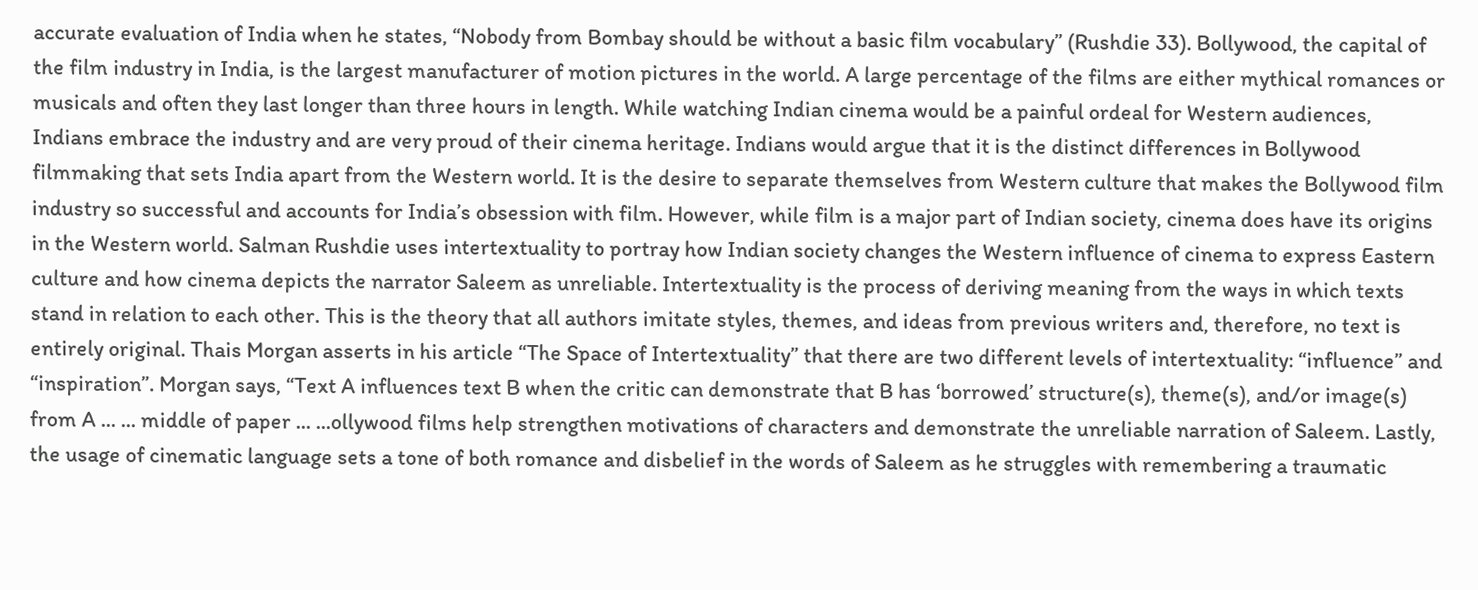accurate evaluation of India when he states, “Nobody from Bombay should be without a basic film vocabulary” (Rushdie 33). Bollywood, the capital of the film industry in India, is the largest manufacturer of motion pictures in the world. A large percentage of the films are either mythical romances or musicals and often they last longer than three hours in length. While watching Indian cinema would be a painful ordeal for Western audiences, Indians embrace the industry and are very proud of their cinema heritage. Indians would argue that it is the distinct differences in Bollywood filmmaking that sets India apart from the Western world. It is the desire to separate themselves from Western culture that makes the Bollywood film industry so successful and accounts for India’s obsession with film. However, while film is a major part of Indian society, cinema does have its origins in the Western world. Salman Rushdie uses intertextuality to portray how Indian society changes the Western influence of cinema to express Eastern culture and how cinema depicts the narrator Saleem as unreliable. Intertextuality is the process of deriving meaning from the ways in which texts stand in relation to each other. This is the theory that all authors imitate styles, themes, and ideas from previous writers and, therefore, no text is entirely original. Thais Morgan asserts in his article “The Space of Intertextuality” that there are two different levels of intertextuality: “influence” and “inspiration”. Morgan says, “Text A influences text B when the critic can demonstrate that B has ‘borrowed’ structure(s), theme(s), and/or image(s) from A ... ... middle of paper ... ...ollywood films help strengthen motivations of characters and demonstrate the unreliable narration of Saleem. Lastly, the usage of cinematic language sets a tone of both romance and disbelief in the words of Saleem as he struggles with remembering a traumatic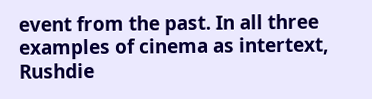event from the past. In all three examples of cinema as intertext, Rushdie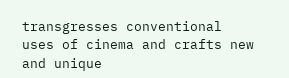transgresses conventional uses of cinema and crafts new and unique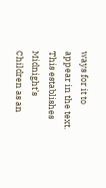ways for it to appear in the text. This establishes Midnight’s Children as an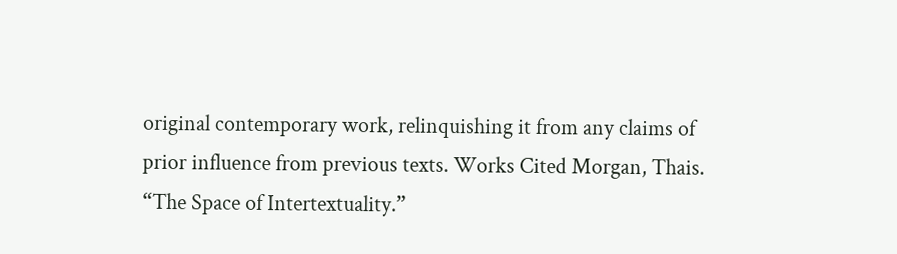original contemporary work, relinquishing it from any claims of prior influence from previous texts. Works Cited Morgan, Thais. “The Space of Intertextuality.”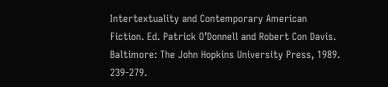Intertextuality and Contemporary American Fiction. Ed. Patrick O’Donnell and Robert Con Davis. Baltimore: The John Hopkins University Press, 1989. 239-279.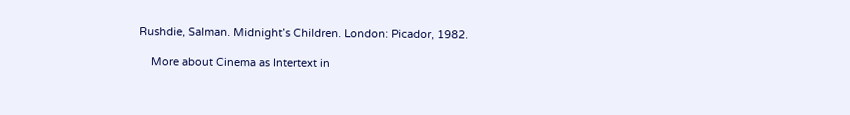Rushdie, Salman. Midnight’s Children. London: Picador, 1982.

    More about Cinema as Intertext in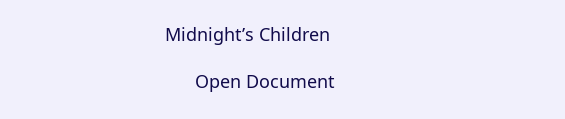Midnight’s Children

      Open Document